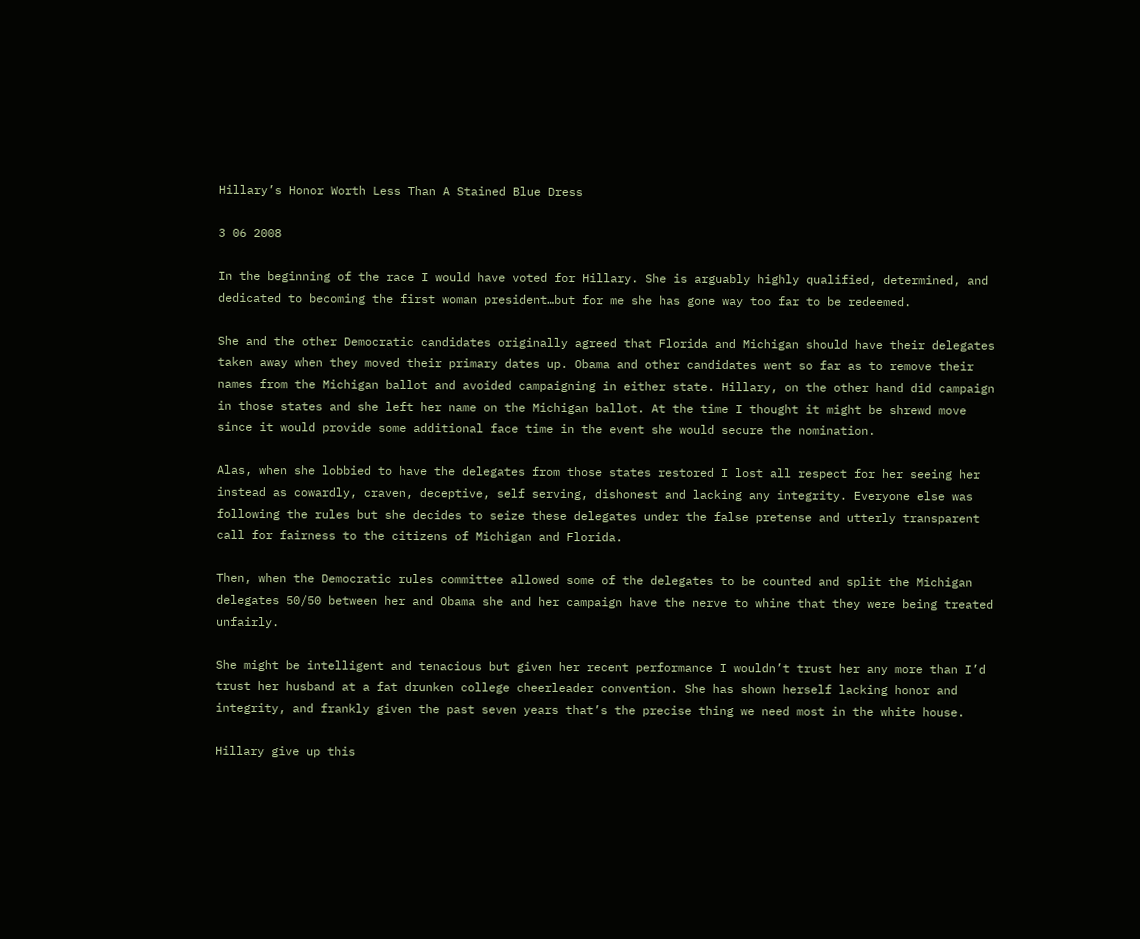Hillary’s Honor Worth Less Than A Stained Blue Dress

3 06 2008

In the beginning of the race I would have voted for Hillary. She is arguably highly qualified, determined, and dedicated to becoming the first woman president…but for me she has gone way too far to be redeemed.

She and the other Democratic candidates originally agreed that Florida and Michigan should have their delegates taken away when they moved their primary dates up. Obama and other candidates went so far as to remove their names from the Michigan ballot and avoided campaigning in either state. Hillary, on the other hand did campaign in those states and she left her name on the Michigan ballot. At the time I thought it might be shrewd move since it would provide some additional face time in the event she would secure the nomination.

Alas, when she lobbied to have the delegates from those states restored I lost all respect for her seeing her instead as cowardly, craven, deceptive, self serving, dishonest and lacking any integrity. Everyone else was following the rules but she decides to seize these delegates under the false pretense and utterly transparent call for fairness to the citizens of Michigan and Florida.

Then, when the Democratic rules committee allowed some of the delegates to be counted and split the Michigan delegates 50/50 between her and Obama she and her campaign have the nerve to whine that they were being treated unfairly.

She might be intelligent and tenacious but given her recent performance I wouldn’t trust her any more than I’d trust her husband at a fat drunken college cheerleader convention. She has shown herself lacking honor and integrity, and frankly given the past seven years that’s the precise thing we need most in the white house.

Hillary give up this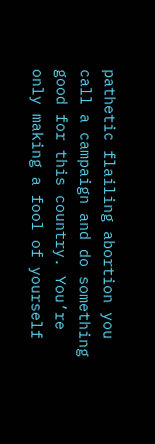pathetic flailing abortion you call a campaign and do something good for this country. You’re only making a fool of yourself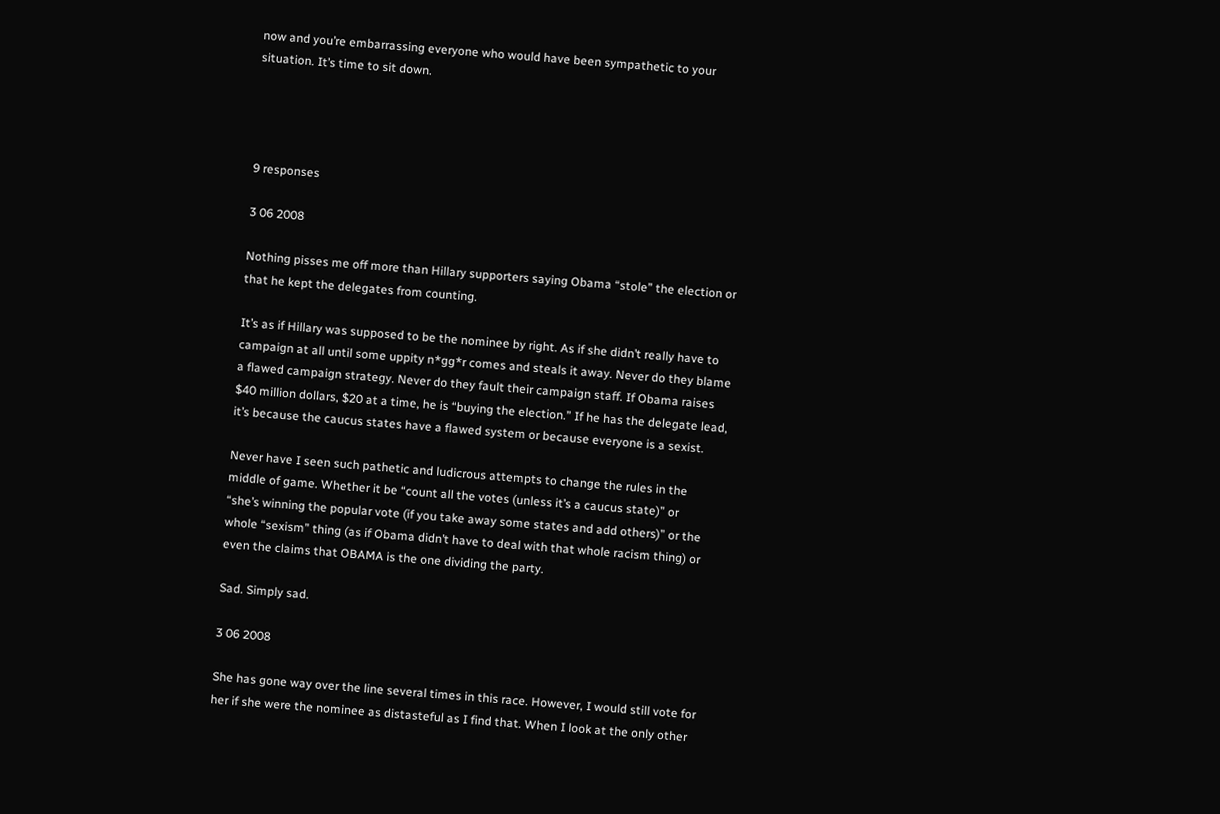now and you’re embarrassing everyone who would have been sympathetic to your situation. It’s time to sit down.




9 responses

3 06 2008

Nothing pisses me off more than Hillary supporters saying Obama “stole” the election or that he kept the delegates from counting.

It’s as if Hillary was supposed to be the nominee by right. As if she didn’t really have to campaign at all until some uppity n*gg*r comes and steals it away. Never do they blame a flawed campaign strategy. Never do they fault their campaign staff. If Obama raises $40 million dollars, $20 at a time, he is “buying the election.” If he has the delegate lead, it’s because the caucus states have a flawed system or because everyone is a sexist.

Never have I seen such pathetic and ludicrous attempts to change the rules in the middle of game. Whether it be “count all the votes (unless it’s a caucus state)” or
“she’s winning the popular vote (if you take away some states and add others)” or the whole “sexism” thing (as if Obama didn’t have to deal with that whole racism thing) or even the claims that OBAMA is the one dividing the party.

Sad. Simply sad.

3 06 2008

She has gone way over the line several times in this race. However, I would still vote for her if she were the nominee as distasteful as I find that. When I look at the only other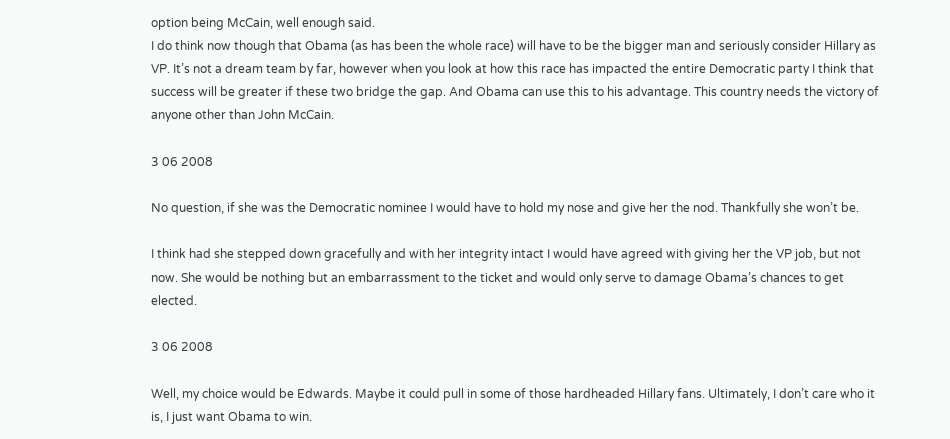option being McCain, well enough said.
I do think now though that Obama (as has been the whole race) will have to be the bigger man and seriously consider Hillary as VP. It’s not a dream team by far, however when you look at how this race has impacted the entire Democratic party I think that success will be greater if these two bridge the gap. And Obama can use this to his advantage. This country needs the victory of anyone other than John McCain.

3 06 2008

No question, if she was the Democratic nominee I would have to hold my nose and give her the nod. Thankfully she won’t be.

I think had she stepped down gracefully and with her integrity intact I would have agreed with giving her the VP job, but not now. She would be nothing but an embarrassment to the ticket and would only serve to damage Obama’s chances to get elected.

3 06 2008

Well, my choice would be Edwards. Maybe it could pull in some of those hardheaded Hillary fans. Ultimately, I don’t care who it is, I just want Obama to win.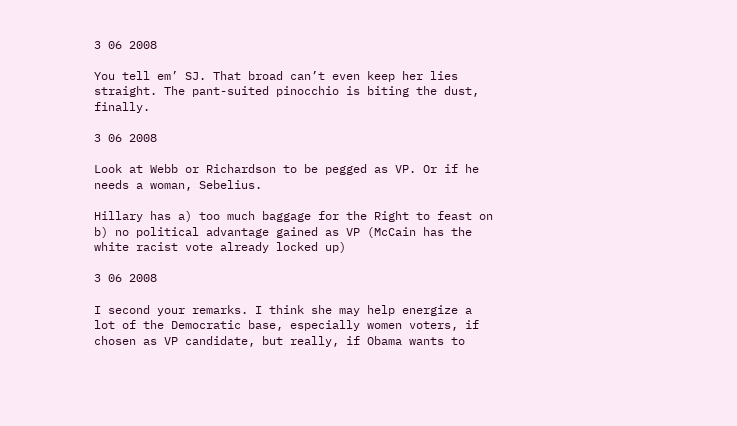3 06 2008

You tell em’ SJ. That broad can’t even keep her lies straight. The pant-suited pinocchio is biting the dust, finally.

3 06 2008

Look at Webb or Richardson to be pegged as VP. Or if he needs a woman, Sebelius.

Hillary has a) too much baggage for the Right to feast on
b) no political advantage gained as VP (McCain has the white racist vote already locked up)

3 06 2008

I second your remarks. I think she may help energize a lot of the Democratic base, especially women voters, if chosen as VP candidate, but really, if Obama wants to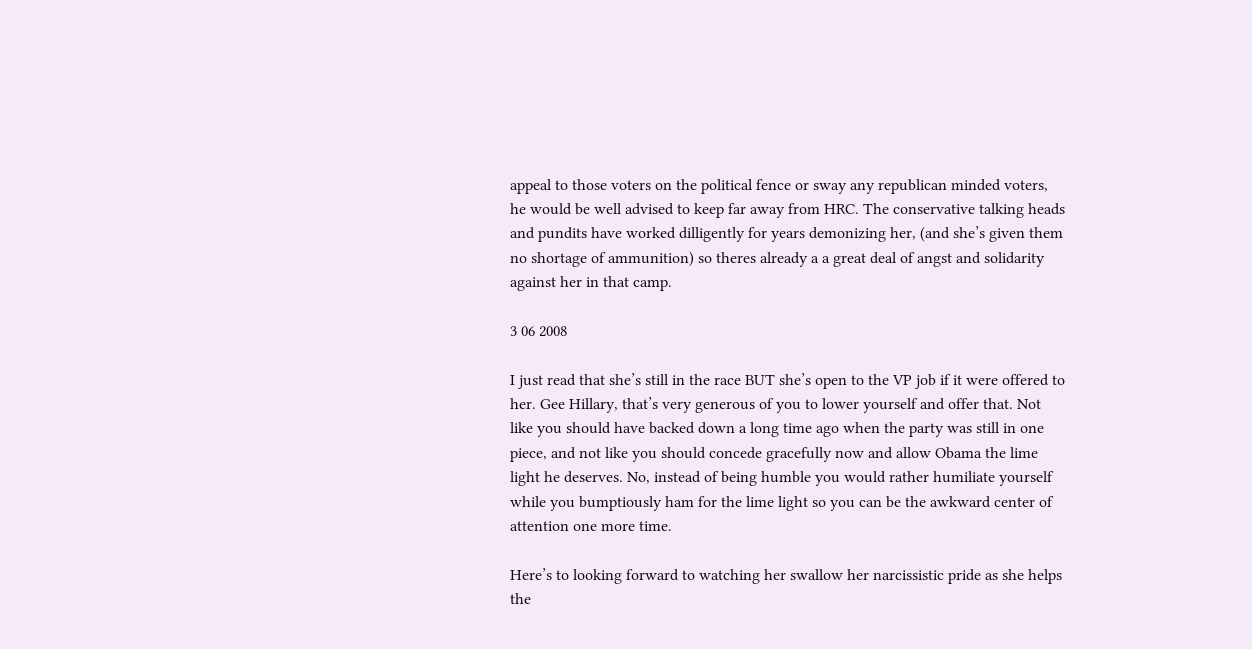appeal to those voters on the political fence or sway any republican minded voters, he would be well advised to keep far away from HRC. The conservative talking heads and pundits have worked dilligently for years demonizing her, (and she’s given them no shortage of ammunition) so theres already a a great deal of angst and solidarity against her in that camp.

3 06 2008

I just read that she’s still in the race BUT she’s open to the VP job if it were offered to her. Gee Hillary, that’s very generous of you to lower yourself and offer that. Not like you should have backed down a long time ago when the party was still in one piece, and not like you should concede gracefully now and allow Obama the lime light he deserves. No, instead of being humble you would rather humiliate yourself while you bumptiously ham for the lime light so you can be the awkward center of attention one more time.

Here’s to looking forward to watching her swallow her narcissistic pride as she helps the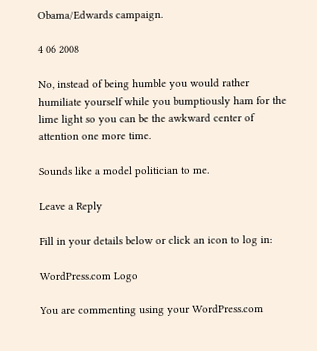Obama/Edwards campaign.

4 06 2008

No, instead of being humble you would rather humiliate yourself while you bumptiously ham for the lime light so you can be the awkward center of attention one more time.

Sounds like a model politician to me.

Leave a Reply

Fill in your details below or click an icon to log in:

WordPress.com Logo

You are commenting using your WordPress.com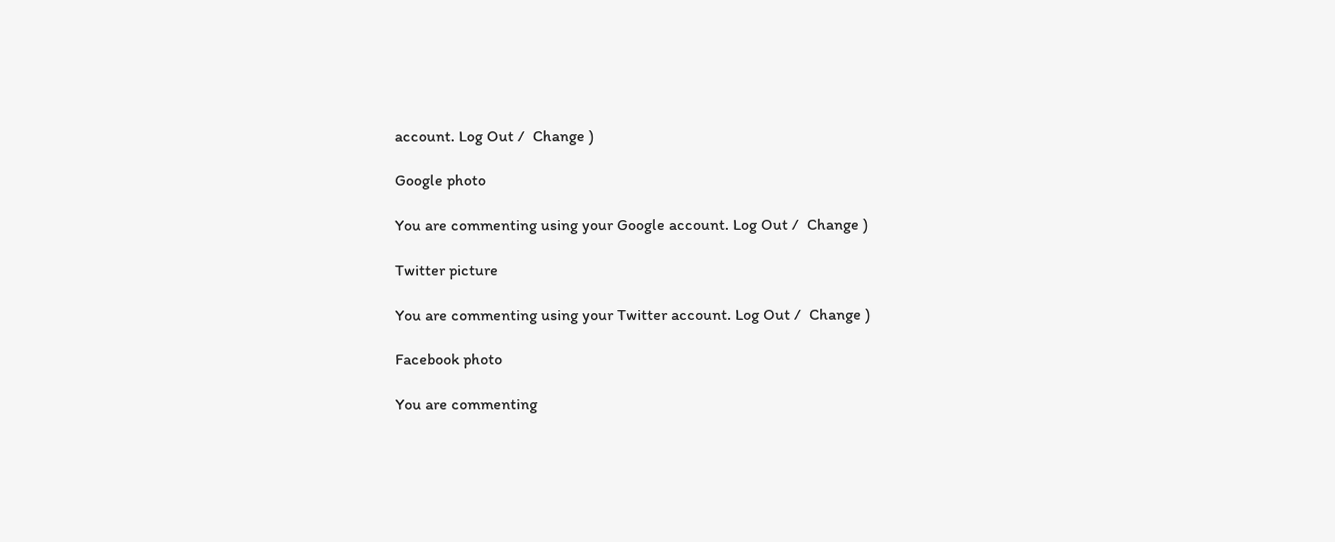account. Log Out /  Change )

Google photo

You are commenting using your Google account. Log Out /  Change )

Twitter picture

You are commenting using your Twitter account. Log Out /  Change )

Facebook photo

You are commenting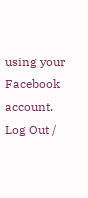using your Facebook account. Log Out /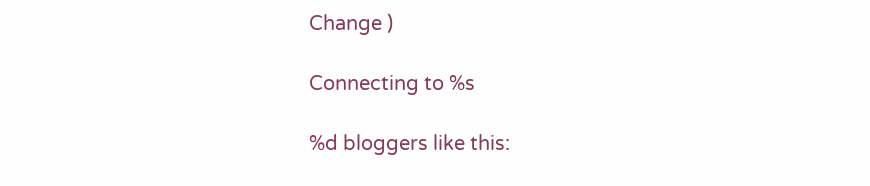Change )

Connecting to %s

%d bloggers like this: